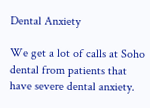Dental Anxiety

We get a lot of calls at Soho dental from patients that have severe dental anxiety.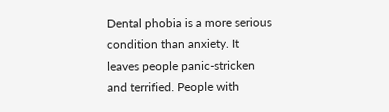Dental phobia is a more serious condition than anxiety. It leaves people panic-stricken and terrified. People with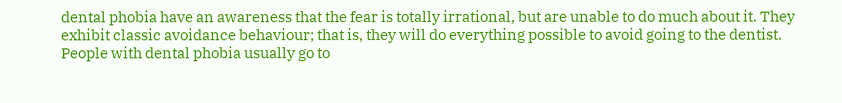dental phobia have an awareness that the fear is totally irrational, but are unable to do much about it. They exhibit classic avoidance behaviour; that is, they will do everything possible to avoid going to the dentist. People with dental phobia usually go to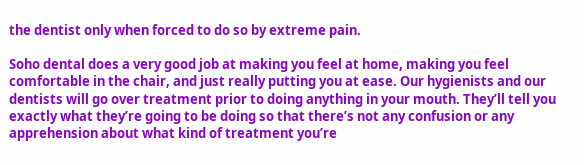the dentist only when forced to do so by extreme pain.

Soho dental does a very good job at making you feel at home, making you feel comfortable in the chair, and just really putting you at ease. Our hygienists and our dentists will go over treatment prior to doing anything in your mouth. They’ll tell you exactly what they’re going to be doing so that there’s not any confusion or any apprehension about what kind of treatment you’re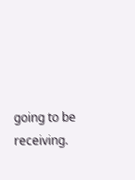going to be receiving.